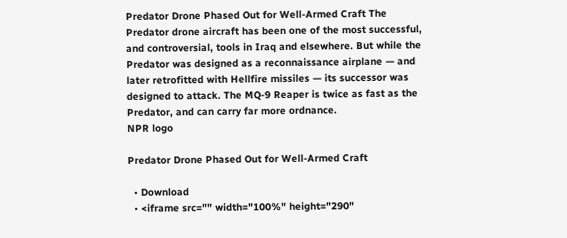Predator Drone Phased Out for Well-Armed Craft The Predator drone aircraft has been one of the most successful, and controversial, tools in Iraq and elsewhere. But while the Predator was designed as a reconnaissance airplane — and later retrofitted with Hellfire missiles — its successor was designed to attack. The MQ-9 Reaper is twice as fast as the Predator, and can carry far more ordnance.
NPR logo

Predator Drone Phased Out for Well-Armed Craft

  • Download
  • <iframe src="" width="100%" height="290"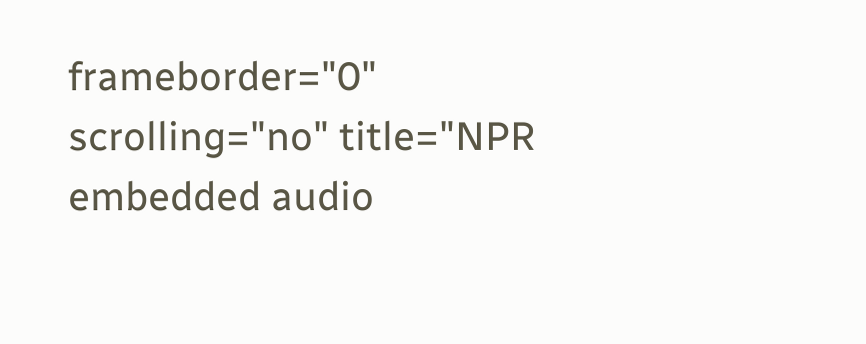frameborder="0" scrolling="no" title="NPR embedded audio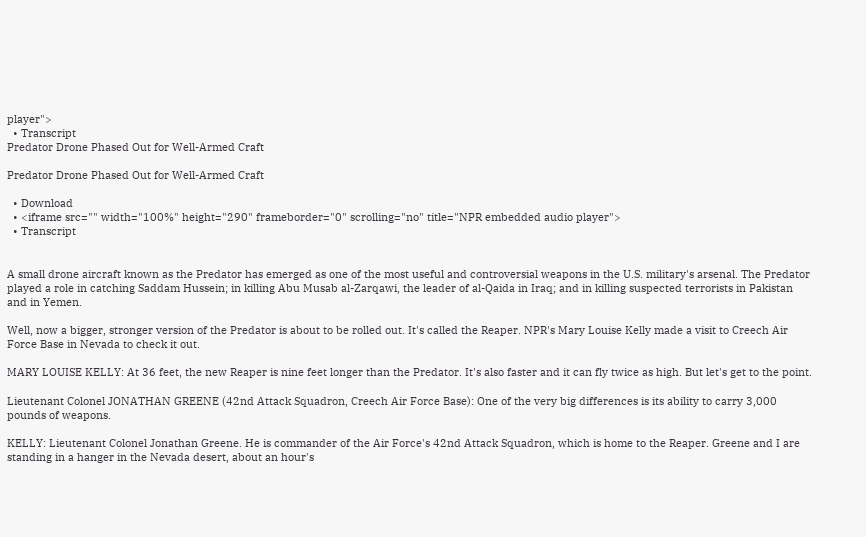player">
  • Transcript
Predator Drone Phased Out for Well-Armed Craft

Predator Drone Phased Out for Well-Armed Craft

  • Download
  • <iframe src="" width="100%" height="290" frameborder="0" scrolling="no" title="NPR embedded audio player">
  • Transcript


A small drone aircraft known as the Predator has emerged as one of the most useful and controversial weapons in the U.S. military's arsenal. The Predator played a role in catching Saddam Hussein; in killing Abu Musab al-Zarqawi, the leader of al-Qaida in Iraq; and in killing suspected terrorists in Pakistan and in Yemen.

Well, now a bigger, stronger version of the Predator is about to be rolled out. It's called the Reaper. NPR's Mary Louise Kelly made a visit to Creech Air Force Base in Nevada to check it out.

MARY LOUISE KELLY: At 36 feet, the new Reaper is nine feet longer than the Predator. It's also faster and it can fly twice as high. But let's get to the point.

Lieutenant Colonel JONATHAN GREENE (42nd Attack Squadron, Creech Air Force Base): One of the very big differences is its ability to carry 3,000 pounds of weapons.

KELLY: Lieutenant Colonel Jonathan Greene. He is commander of the Air Force's 42nd Attack Squadron, which is home to the Reaper. Greene and I are standing in a hanger in the Nevada desert, about an hour's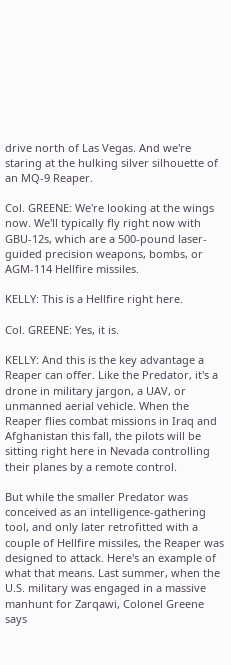drive north of Las Vegas. And we're staring at the hulking silver silhouette of an MQ-9 Reaper.

Col. GREENE: We're looking at the wings now. We'll typically fly right now with GBU-12s, which are a 500-pound laser-guided precision weapons, bombs, or AGM-114 Hellfire missiles.

KELLY: This is a Hellfire right here.

Col. GREENE: Yes, it is.

KELLY: And this is the key advantage a Reaper can offer. Like the Predator, it's a drone in military jargon, a UAV, or unmanned aerial vehicle. When the Reaper flies combat missions in Iraq and Afghanistan this fall, the pilots will be sitting right here in Nevada controlling their planes by a remote control.

But while the smaller Predator was conceived as an intelligence-gathering tool, and only later retrofitted with a couple of Hellfire missiles, the Reaper was designed to attack. Here's an example of what that means. Last summer, when the U.S. military was engaged in a massive manhunt for Zarqawi, Colonel Greene says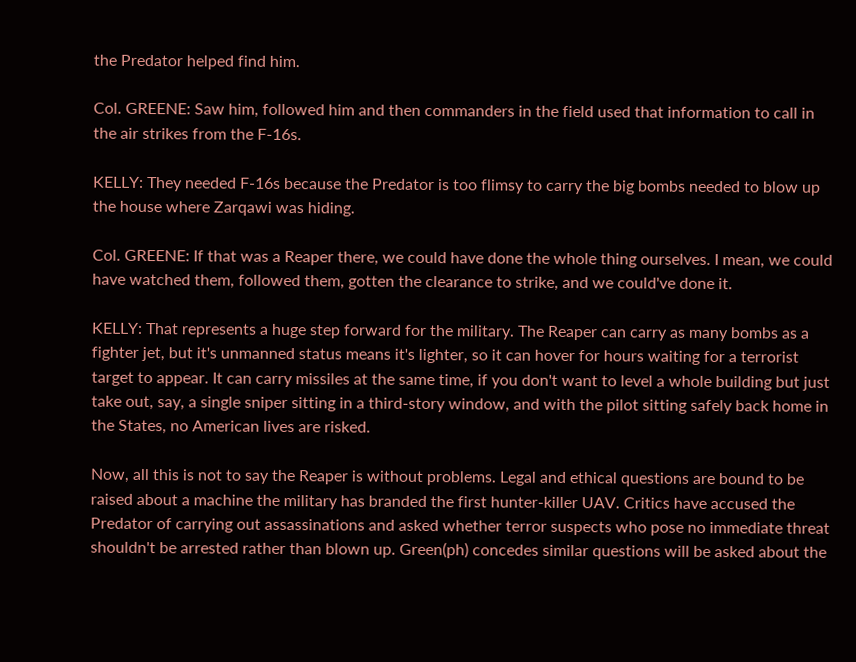the Predator helped find him.

Col. GREENE: Saw him, followed him and then commanders in the field used that information to call in the air strikes from the F-16s.

KELLY: They needed F-16s because the Predator is too flimsy to carry the big bombs needed to blow up the house where Zarqawi was hiding.

Col. GREENE: If that was a Reaper there, we could have done the whole thing ourselves. I mean, we could have watched them, followed them, gotten the clearance to strike, and we could've done it.

KELLY: That represents a huge step forward for the military. The Reaper can carry as many bombs as a fighter jet, but it's unmanned status means it's lighter, so it can hover for hours waiting for a terrorist target to appear. It can carry missiles at the same time, if you don't want to level a whole building but just take out, say, a single sniper sitting in a third-story window, and with the pilot sitting safely back home in the States, no American lives are risked.

Now, all this is not to say the Reaper is without problems. Legal and ethical questions are bound to be raised about a machine the military has branded the first hunter-killer UAV. Critics have accused the Predator of carrying out assassinations and asked whether terror suspects who pose no immediate threat shouldn't be arrested rather than blown up. Green(ph) concedes similar questions will be asked about the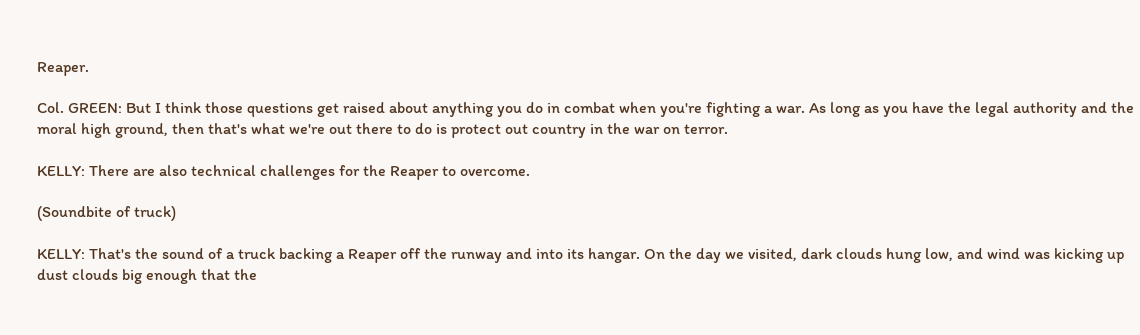Reaper.

Col. GREEN: But I think those questions get raised about anything you do in combat when you're fighting a war. As long as you have the legal authority and the moral high ground, then that's what we're out there to do is protect out country in the war on terror.

KELLY: There are also technical challenges for the Reaper to overcome.

(Soundbite of truck)

KELLY: That's the sound of a truck backing a Reaper off the runway and into its hangar. On the day we visited, dark clouds hung low, and wind was kicking up dust clouds big enough that the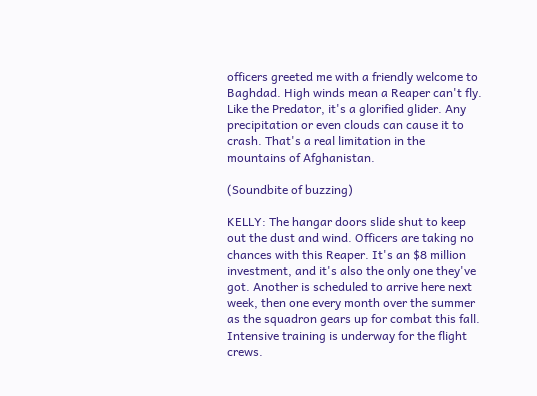officers greeted me with a friendly welcome to Baghdad. High winds mean a Reaper can't fly. Like the Predator, it's a glorified glider. Any precipitation or even clouds can cause it to crash. That's a real limitation in the mountains of Afghanistan.

(Soundbite of buzzing)

KELLY: The hangar doors slide shut to keep out the dust and wind. Officers are taking no chances with this Reaper. It's an $8 million investment, and it's also the only one they've got. Another is scheduled to arrive here next week, then one every month over the summer as the squadron gears up for combat this fall. Intensive training is underway for the flight crews.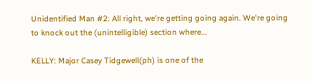Unidentified Man #2: All right, we're getting going again. We're going to knock out the (unintelligible) section where...

KELLY: Major Casey Tidgewell(ph) is one of the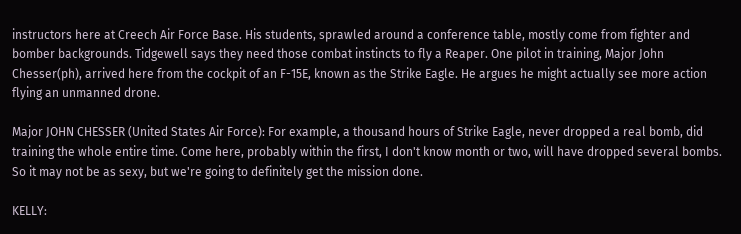instructors here at Creech Air Force Base. His students, sprawled around a conference table, mostly come from fighter and bomber backgrounds. Tidgewell says they need those combat instincts to fly a Reaper. One pilot in training, Major John Chesser(ph), arrived here from the cockpit of an F-15E, known as the Strike Eagle. He argues he might actually see more action flying an unmanned drone.

Major JOHN CHESSER (United States Air Force): For example, a thousand hours of Strike Eagle, never dropped a real bomb, did training the whole entire time. Come here, probably within the first, I don't know month or two, will have dropped several bombs. So it may not be as sexy, but we're going to definitely get the mission done.

KELLY: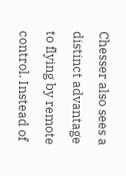Chesser also sees a distinct advantage to flying by remote control. Instead of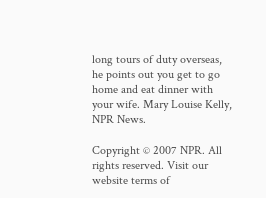long tours of duty overseas, he points out you get to go home and eat dinner with your wife. Mary Louise Kelly, NPR News.

Copyright © 2007 NPR. All rights reserved. Visit our website terms of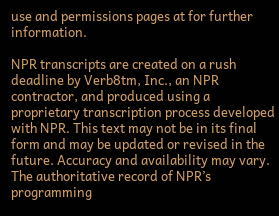use and permissions pages at for further information.

NPR transcripts are created on a rush deadline by Verb8tm, Inc., an NPR contractor, and produced using a proprietary transcription process developed with NPR. This text may not be in its final form and may be updated or revised in the future. Accuracy and availability may vary. The authoritative record of NPR’s programming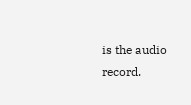is the audio record.